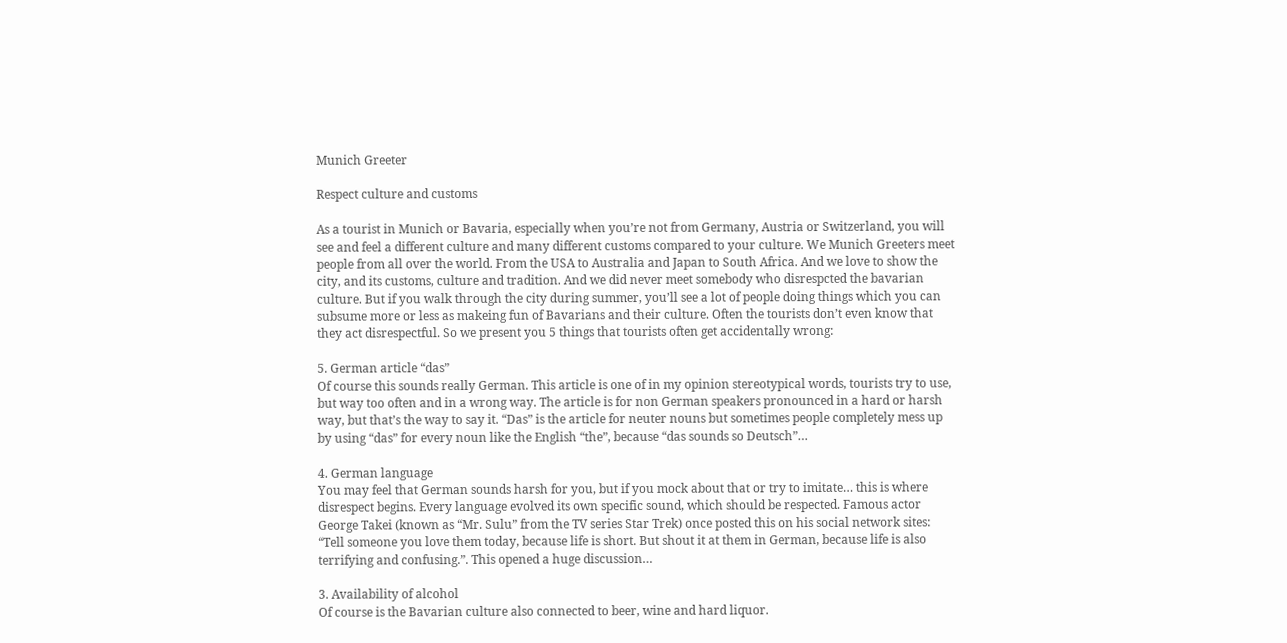Munich Greeter

Respect culture and customs

As a tourist in Munich or Bavaria, especially when you’re not from Germany, Austria or Switzerland, you will see and feel a different culture and many different customs compared to your culture. We Munich Greeters meet people from all over the world. From the USA to Australia and Japan to South Africa. And we love to show the city, and its customs, culture and tradition. And we did never meet somebody who disrespcted the bavarian culture. But if you walk through the city during summer, you’ll see a lot of people doing things which you can subsume more or less as makeing fun of Bavarians and their culture. Often the tourists don’t even know that they act disrespectful. So we present you 5 things that tourists often get accidentally wrong:

5. German article “das”
Of course this sounds really German. This article is one of in my opinion stereotypical words, tourists try to use, but way too often and in a wrong way. The article is for non German speakers pronounced in a hard or harsh way, but that’s the way to say it. “Das” is the article for neuter nouns but sometimes people completely mess up by using “das” for every noun like the English “the”, because “das sounds so Deutsch”…

4. German language
You may feel that German sounds harsh for you, but if you mock about that or try to imitate… this is where disrespect begins. Every language evolved its own specific sound, which should be respected. Famous actor George Takei (known as “Mr. Sulu” from the TV series Star Trek) once posted this on his social network sites:
“Tell someone you love them today, because life is short. But shout it at them in German, because life is also terrifying and confusing.”. This opened a huge discussion…

3. Availability of alcohol
Of course is the Bavarian culture also connected to beer, wine and hard liquor.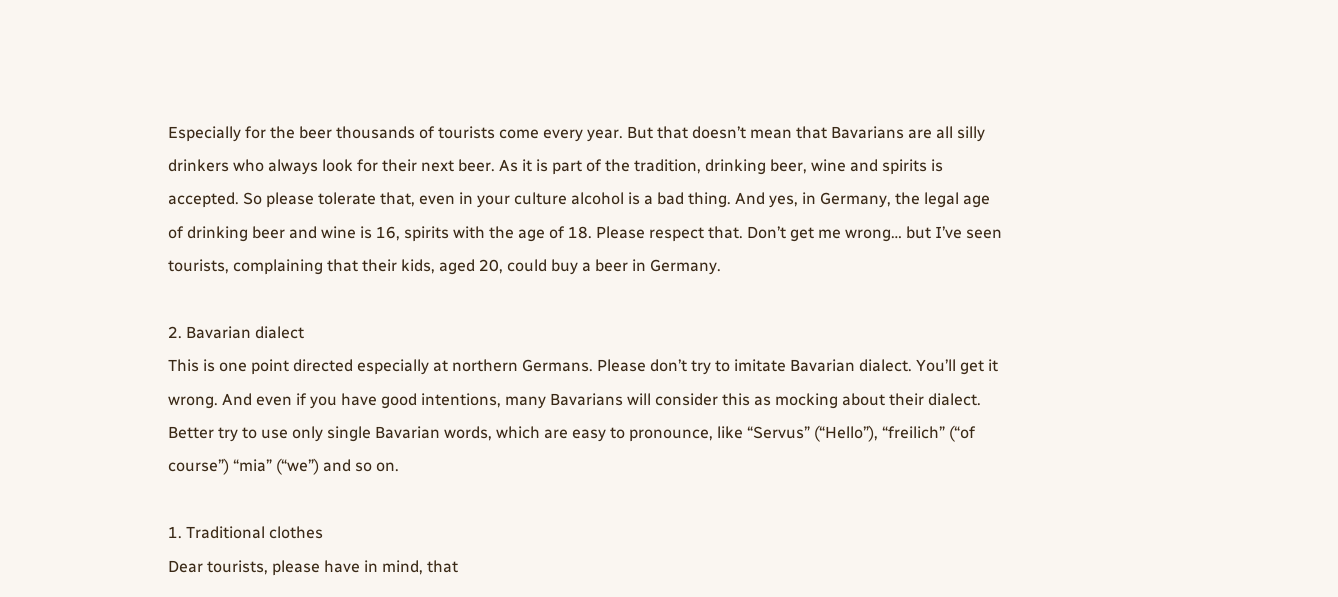Especially for the beer thousands of tourists come every year. But that doesn’t mean that Bavarians are all silly drinkers who always look for their next beer. As it is part of the tradition, drinking beer, wine and spirits is accepted. So please tolerate that, even in your culture alcohol is a bad thing. And yes, in Germany, the legal age of drinking beer and wine is 16, spirits with the age of 18. Please respect that. Don’t get me wrong… but I’ve seen tourists, complaining that their kids, aged 20, could buy a beer in Germany.

2. Bavarian dialect
This is one point directed especially at northern Germans. Please don’t try to imitate Bavarian dialect. You’ll get it wrong. And even if you have good intentions, many Bavarians will consider this as mocking about their dialect.
Better try to use only single Bavarian words, which are easy to pronounce, like “Servus” (“Hello”), “freilich” (“of course”) “mia” (“we”) and so on.

1. Traditional clothes
Dear tourists, please have in mind, that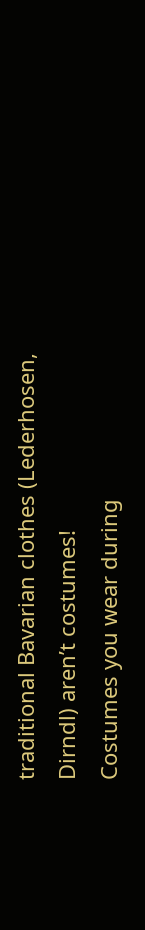traditional Bavarian clothes (Lederhosen, Dirndl) aren’t costumes!
Costumes you wear during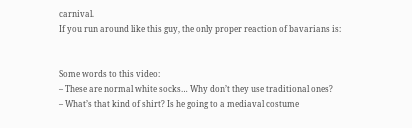carnival.
If you run around like this guy, the only proper reaction of bavarians is:


Some words to this video:
– These are normal white socks… Why don’t they use traditional ones?
– What’s that kind of shirt? Is he going to a mediaval costume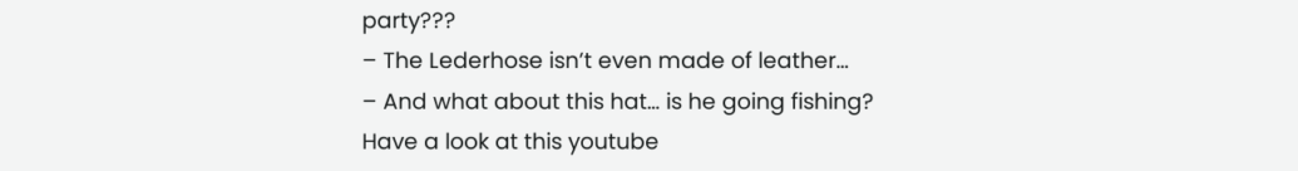party???
– The Lederhose isn’t even made of leather…
– And what about this hat… is he going fishing?
Have a look at this youtube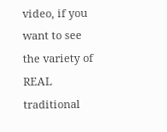video, if you want to see the variety of REAL traditional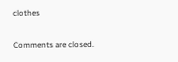clothes

Comments are closed.